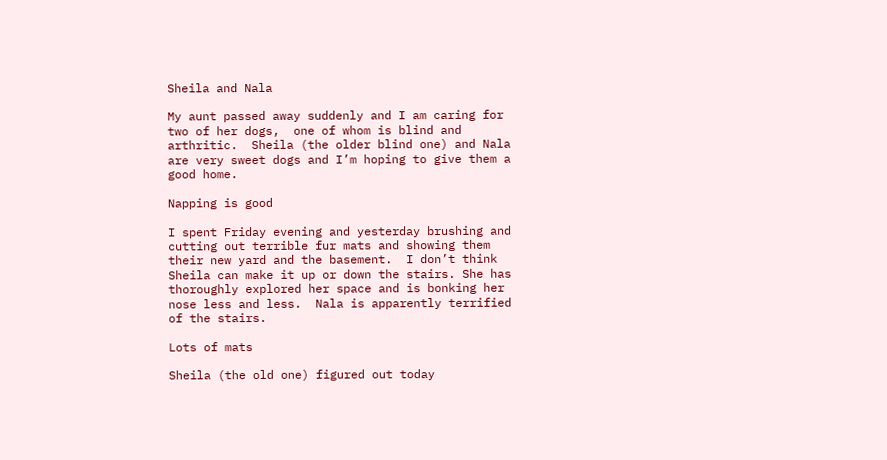Sheila and Nala

My aunt passed away suddenly and I am caring for two of her dogs,  one of whom is blind and arthritic.  Sheila (the older blind one) and Nala are very sweet dogs and I’m hoping to give them a good home.

Napping is good

I spent Friday evening and yesterday brushing and cutting out terrible fur mats and showing them their new yard and the basement.  I don’t think Sheila can make it up or down the stairs. She has thoroughly explored her space and is bonking her nose less and less.  Nala is apparently terrified of the stairs.

Lots of mats

Sheila (the old one) figured out today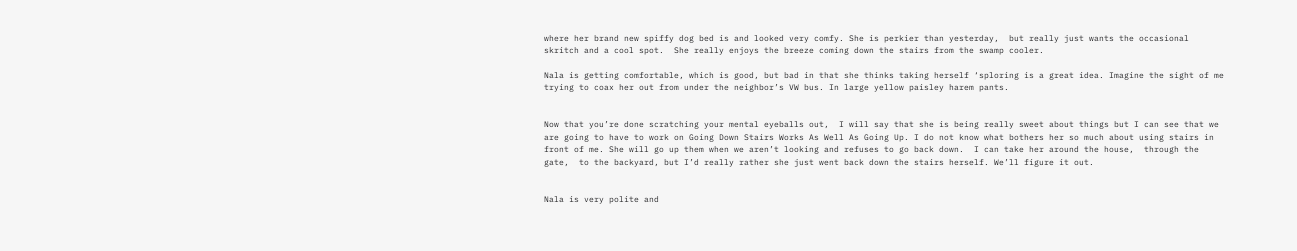where her brand new spiffy dog bed is and looked very comfy. She is perkier than yesterday,  but really just wants the occasional skritch and a cool spot.  She really enjoys the breeze coming down the stairs from the swamp cooler.

Nala is getting comfortable, which is good, but bad in that she thinks taking herself ‘sploring is a great idea. Imagine the sight of me trying to coax her out from under the neighbor’s VW bus. In large yellow paisley harem pants.


Now that you’re done scratching your mental eyeballs out,  I will say that she is being really sweet about things but I can see that we are going to have to work on Going Down Stairs Works As Well As Going Up. I do not know what bothers her so much about using stairs in front of me. She will go up them when we aren’t looking and refuses to go back down.  I can take her around the house,  through the gate,  to the backyard, but I’d really rather she just went back down the stairs herself. We’ll figure it out.


Nala is very polite and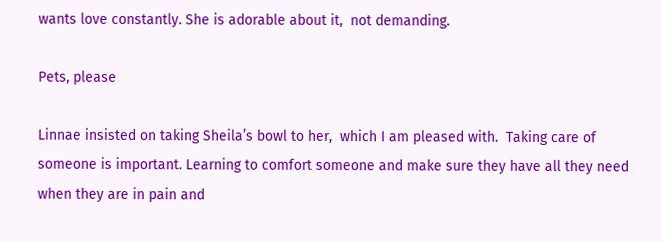wants love constantly. She is adorable about it,  not demanding.

Pets, please

Linnae insisted on taking Sheila’s bowl to her,  which I am pleased with.  Taking care of someone is important. Learning to comfort someone and make sure they have all they need when they are in pain and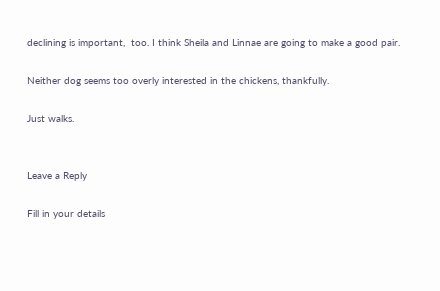declining is important,  too. I think Sheila and Linnae are going to make a good pair.

Neither dog seems too overly interested in the chickens, thankfully.

Just walks.


Leave a Reply

Fill in your details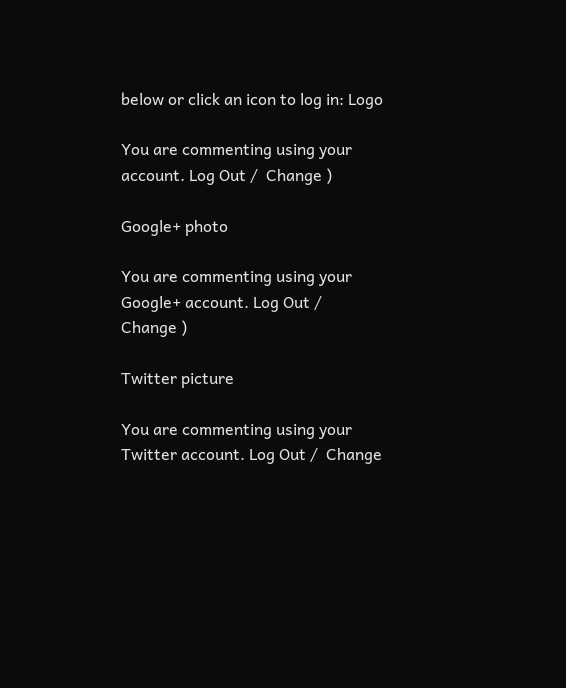below or click an icon to log in: Logo

You are commenting using your account. Log Out /  Change )

Google+ photo

You are commenting using your Google+ account. Log Out /  Change )

Twitter picture

You are commenting using your Twitter account. Log Out /  Change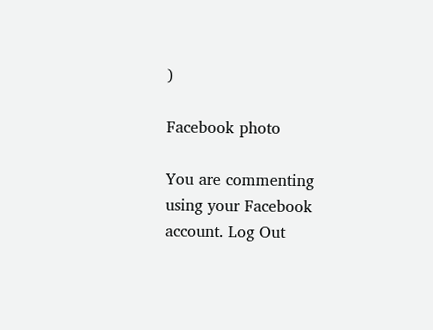)

Facebook photo

You are commenting using your Facebook account. Log Out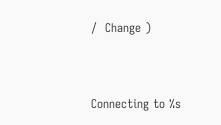/  Change )


Connecting to %s